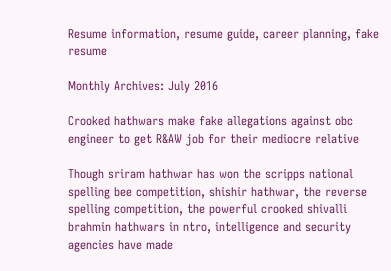Resume information, resume guide, career planning, fake resume

Monthly Archives: July 2016

Crooked hathwars make fake allegations against obc engineer to get R&AW job for their mediocre relative

Though sriram hathwar has won the scripps national spelling bee competition, shishir hathwar, the reverse spelling competition, the powerful crooked shivalli brahmin hathwars in ntro, intelligence and security agencies have made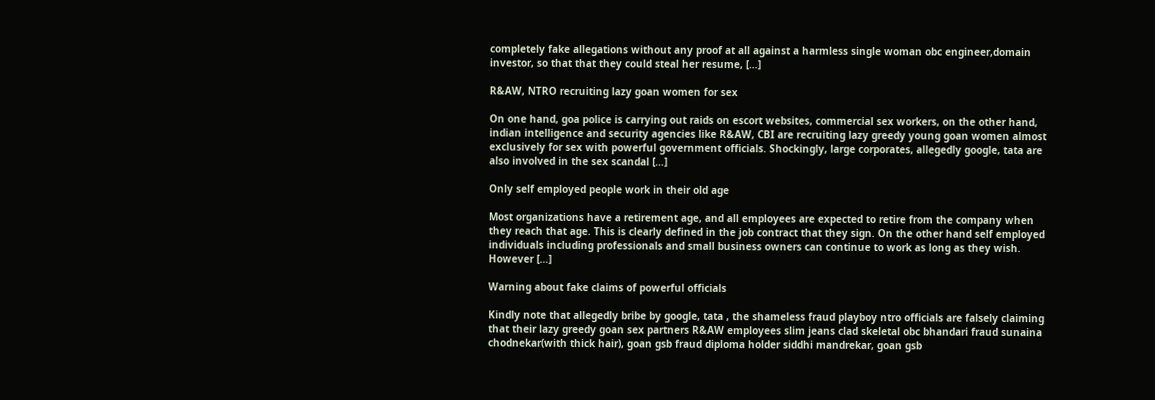completely fake allegations without any proof at all against a harmless single woman obc engineer,domain investor, so that that they could steal her resume, […]

R&AW, NTRO recruiting lazy goan women for sex

On one hand, goa police is carrying out raids on escort websites, commercial sex workers, on the other hand, indian intelligence and security agencies like R&AW, CBI are recruiting lazy greedy young goan women almost exclusively for sex with powerful government officials. Shockingly, large corporates, allegedly google, tata are also involved in the sex scandal […]

Only self employed people work in their old age

Most organizations have a retirement age, and all employees are expected to retire from the company when they reach that age. This is clearly defined in the job contract that they sign. On the other hand self employed individuals including professionals and small business owners can continue to work as long as they wish. However […]

Warning about fake claims of powerful officials

Kindly note that allegedly bribe by google, tata , the shameless fraud playboy ntro officials are falsely claiming that their lazy greedy goan sex partners R&AW employees slim jeans clad skeletal obc bhandari fraud sunaina chodnekar(with thick hair), goan gsb fraud diploma holder siddhi mandrekar, goan gsb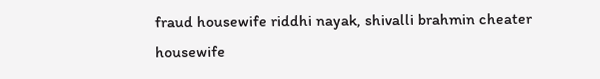fraud housewife riddhi nayak, shivalli brahmin cheater housewife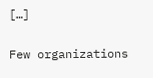[…]

Few organizations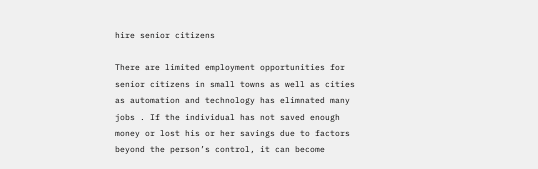hire senior citizens

There are limited employment opportunities for senior citizens in small towns as well as cities as automation and technology has elimnated many jobs . If the individual has not saved enough money or lost his or her savings due to factors beyond the person’s control, it can become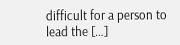difficult for a person to lead the […]